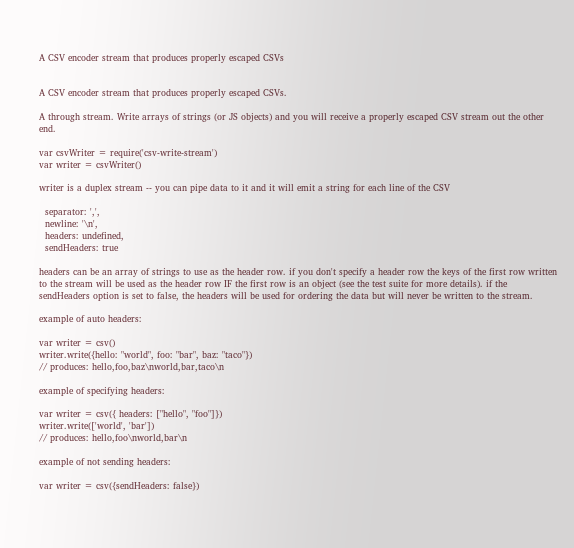A CSV encoder stream that produces properly escaped CSVs


A CSV encoder stream that produces properly escaped CSVs.

A through stream. Write arrays of strings (or JS objects) and you will receive a properly escaped CSV stream out the other end.

var csvWriter = require('csv-write-stream')
var writer = csvWriter()

writer is a duplex stream -- you can pipe data to it and it will emit a string for each line of the CSV

  separator: ',',
  newline: '\n',
  headers: undefined,
  sendHeaders: true

headers can be an array of strings to use as the header row. if you don't specify a header row the keys of the first row written to the stream will be used as the header row IF the first row is an object (see the test suite for more details). if the sendHeaders option is set to false, the headers will be used for ordering the data but will never be written to the stream.

example of auto headers:

var writer = csv()
writer.write({hello: "world", foo: "bar", baz: "taco"})
// produces: hello,foo,baz\nworld,bar,taco\n

example of specifying headers:

var writer = csv({ headers: ["hello", "foo"]})
writer.write(['world', 'bar'])
// produces: hello,foo\nworld,bar\n

example of not sending headers:

var writer = csv({sendHeaders: false})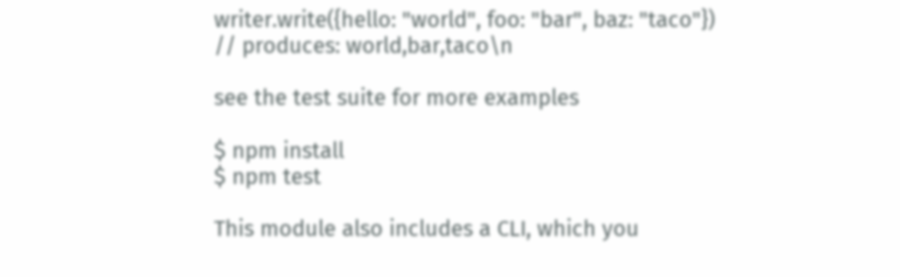writer.write({hello: "world", foo: "bar", baz: "taco"})
// produces: world,bar,taco\n

see the test suite for more examples

$ npm install
$ npm test

This module also includes a CLI, which you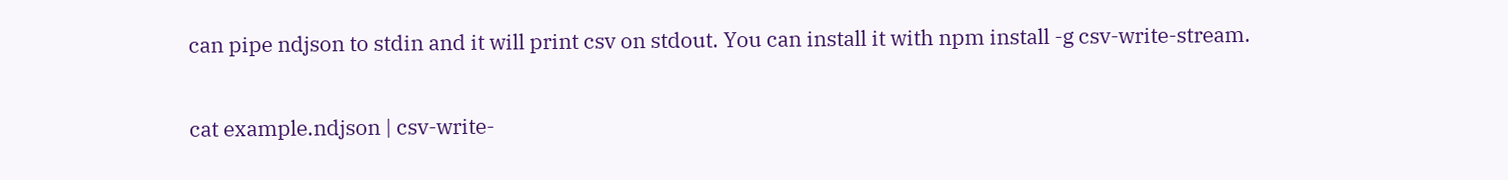can pipe ndjson to stdin and it will print csv on stdout. You can install it with npm install -g csv-write-stream.

cat example.ndjson | csv-write-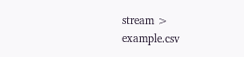stream > example.csv